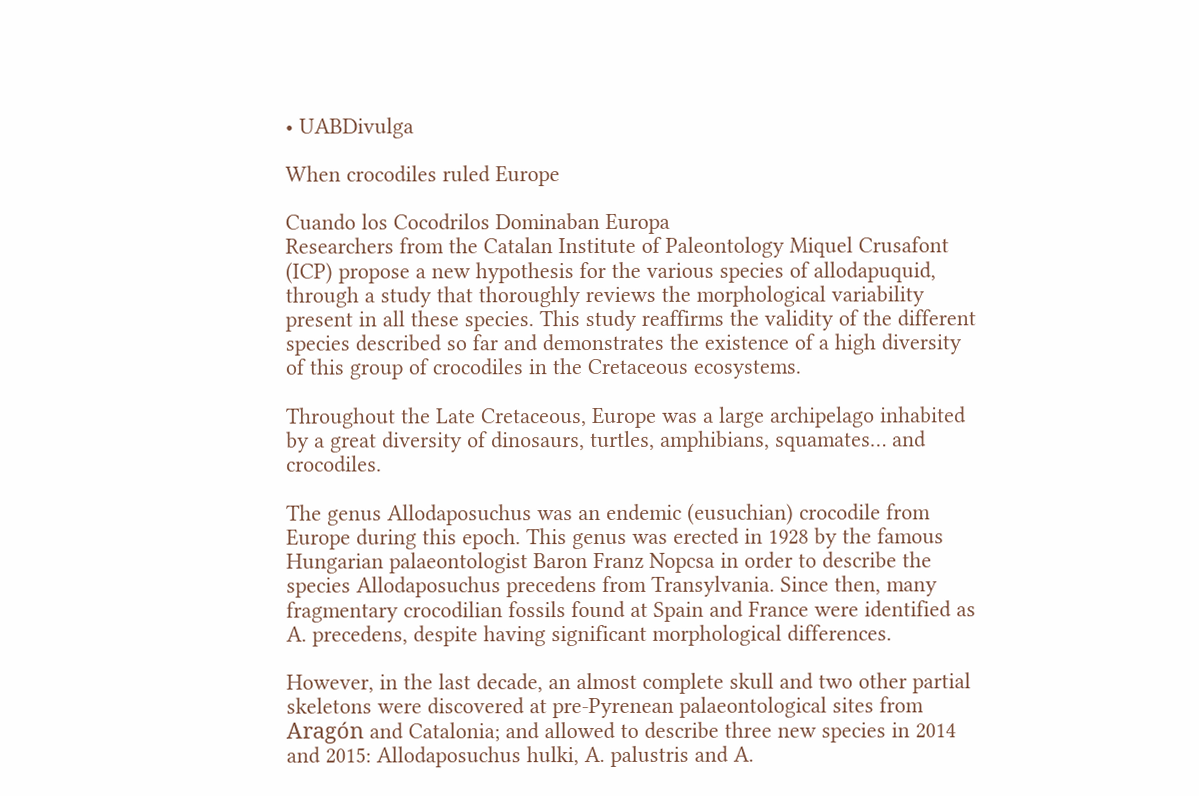• UABDivulga

When crocodiles ruled Europe

Cuando los Cocodrilos Dominaban Europa
Researchers from the Catalan Institute of Paleontology Miquel Crusafont (ICP) propose a new hypothesis for the various species of allodapuquid, through a study that thoroughly reviews the morphological variability present in all these species. This study reaffirms the validity of the different species described so far and demonstrates the existence of a high diversity of this group of crocodiles in the Cretaceous ecosystems.

Throughout the Late Cretaceous, Europe was a large archipelago inhabited by a great diversity of dinosaurs, turtles, amphibians, squamates… and crocodiles.

The genus Allodaposuchus was an endemic (eusuchian) crocodile from Europe during this epoch. This genus was erected in 1928 by the famous Hungarian palaeontologist Baron Franz Nopcsa in order to describe the species Allodaposuchus precedens from Transylvania. Since then, many fragmentary crocodilian fossils found at Spain and France were identified as A. precedens, despite having significant morphological differences.

However, in the last decade, an almost complete skull and two other partial skeletons were discovered at pre-Pyrenean palaeontological sites from Aragón and Catalonia; and allowed to describe three new species in 2014 and 2015: Allodaposuchus hulki, A. palustris and A.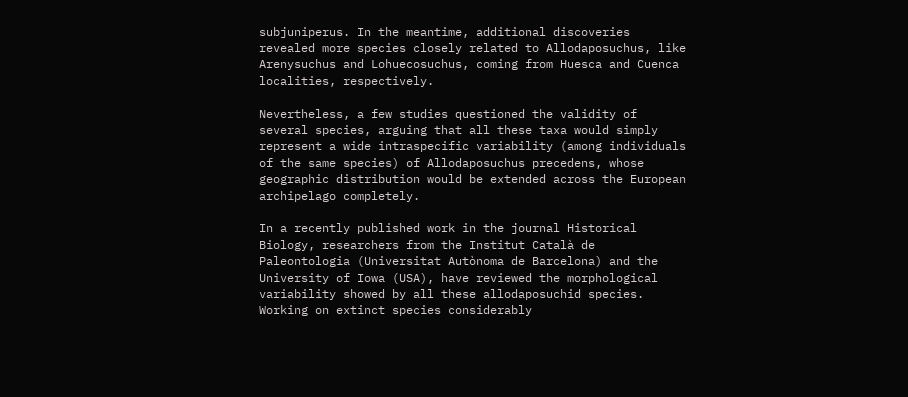subjuniperus. In the meantime, additional discoveries revealed more species closely related to Allodaposuchus, like Arenysuchus and Lohuecosuchus, coming from Huesca and Cuenca localities, respectively.

Nevertheless, a few studies questioned the validity of several species, arguing that all these taxa would simply represent a wide intraspecific variability (among individuals of the same species) of Allodaposuchus precedens, whose geographic distribution would be extended across the European archipelago completely.

In a recently published work in the journal Historical Biology, researchers from the Institut Català de Paleontologia (Universitat Autònoma de Barcelona) and the University of Iowa (USA), have reviewed the morphological variability showed by all these allodaposuchid species. Working on extinct species considerably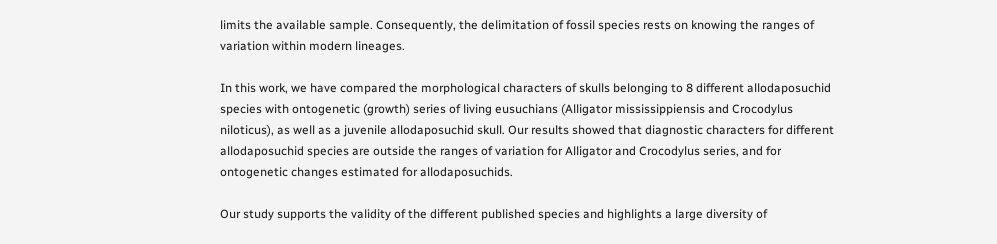limits the available sample. Consequently, the delimitation of fossil species rests on knowing the ranges of variation within modern lineages.

In this work, we have compared the morphological characters of skulls belonging to 8 different allodaposuchid species with ontogenetic (growth) series of living eusuchians (Alligator mississippiensis and Crocodylus niloticus), as well as a juvenile allodaposuchid skull. Our results showed that diagnostic characters for different allodaposuchid species are outside the ranges of variation for Alligator and Crocodylus series, and for ontogenetic changes estimated for allodaposuchids.

Our study supports the validity of the different published species and highlights a large diversity of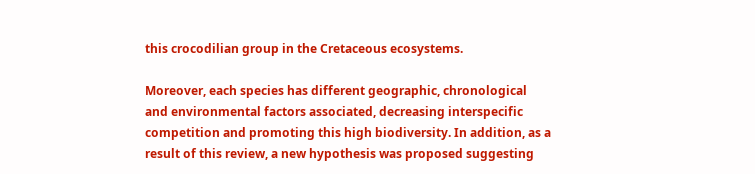this crocodilian group in the Cretaceous ecosystems.

Moreover, each species has different geographic, chronological and environmental factors associated, decreasing interspecific competition and promoting this high biodiversity. In addition, as a result of this review, a new hypothesis was proposed suggesting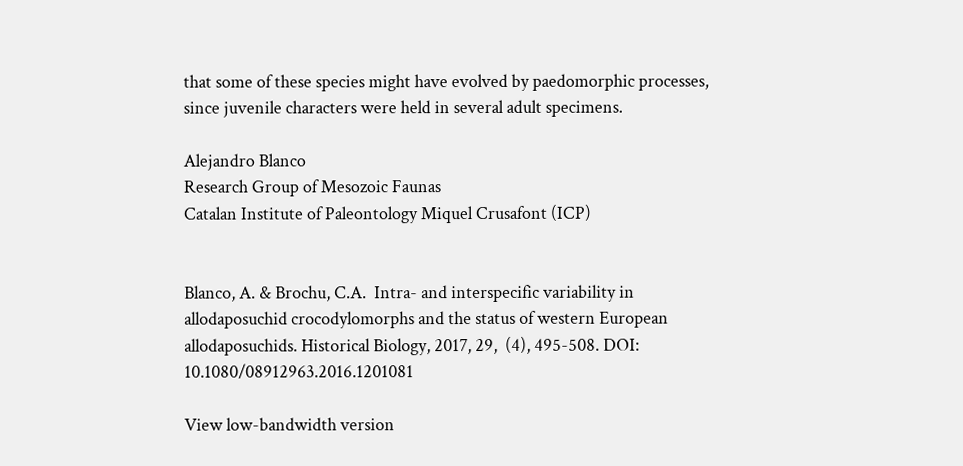that some of these species might have evolved by paedomorphic processes, since juvenile characters were held in several adult specimens.

Alejandro Blanco
Research Group of Mesozoic Faunas
Catalan Institute of Paleontology Miquel Crusafont (ICP)


Blanco, A. & Brochu, C.A.  Intra- and interspecific variability in allodaposuchid crocodylomorphs and the status of western European allodaposuchids. Historical Biology, 2017, 29,  (4), 495-508. DOI: 10.1080/08912963.2016.1201081

View low-bandwidth version